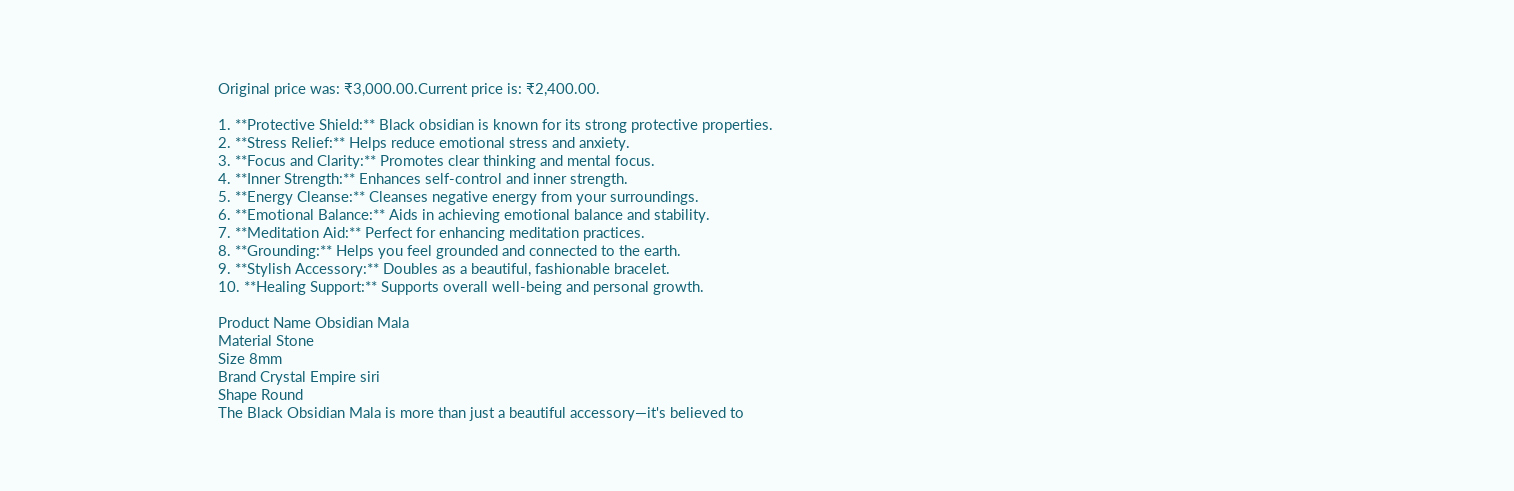Original price was: ₹3,000.00.Current price is: ₹2,400.00.

1. **Protective Shield:** Black obsidian is known for its strong protective properties.
2. **Stress Relief:** Helps reduce emotional stress and anxiety.
3. **Focus and Clarity:** Promotes clear thinking and mental focus.
4. **Inner Strength:** Enhances self-control and inner strength.
5. **Energy Cleanse:** Cleanses negative energy from your surroundings.
6. **Emotional Balance:** Aids in achieving emotional balance and stability.
7. **Meditation Aid:** Perfect for enhancing meditation practices.
8. **Grounding:** Helps you feel grounded and connected to the earth.
9. **Stylish Accessory:** Doubles as a beautiful, fashionable bracelet.
10. **Healing Support:** Supports overall well-being and personal growth.

Product Name Obsidian Mala
Material Stone
Size 8mm
Brand Crystal Empire siri
Shape Round
The Black Obsidian Mala is more than just a beautiful accessory—it's believed to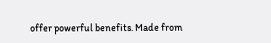offer powerful benefits. Made from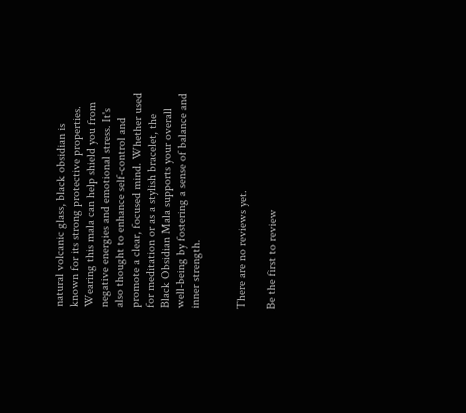natural volcanic glass, black obsidian is known for its strong protective properties. Wearing this mala can help shield you from negative energies and emotional stress. It's also thought to enhance self-control and promote a clear, focused mind. Whether used for meditation or as a stylish bracelet, the Black Obsidian Mala supports your overall well-being by fostering a sense of balance and inner strength.


There are no reviews yet.

Be the first to review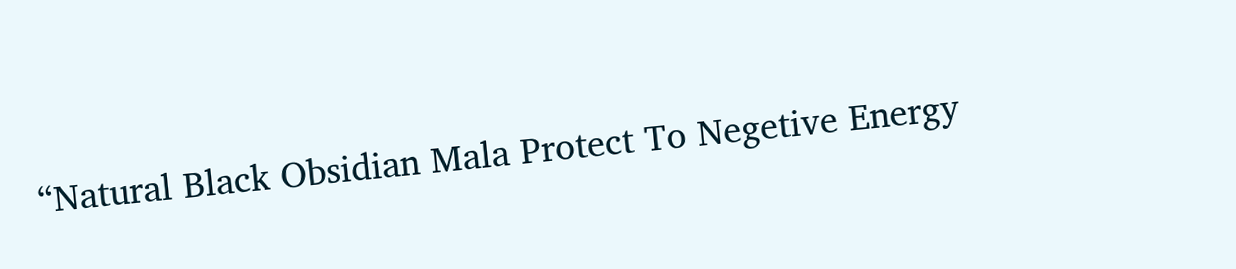“Natural Black Obsidian Mala Protect To Negetive Energy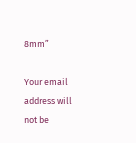8mm”

Your email address will not be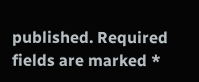published. Required fields are marked *